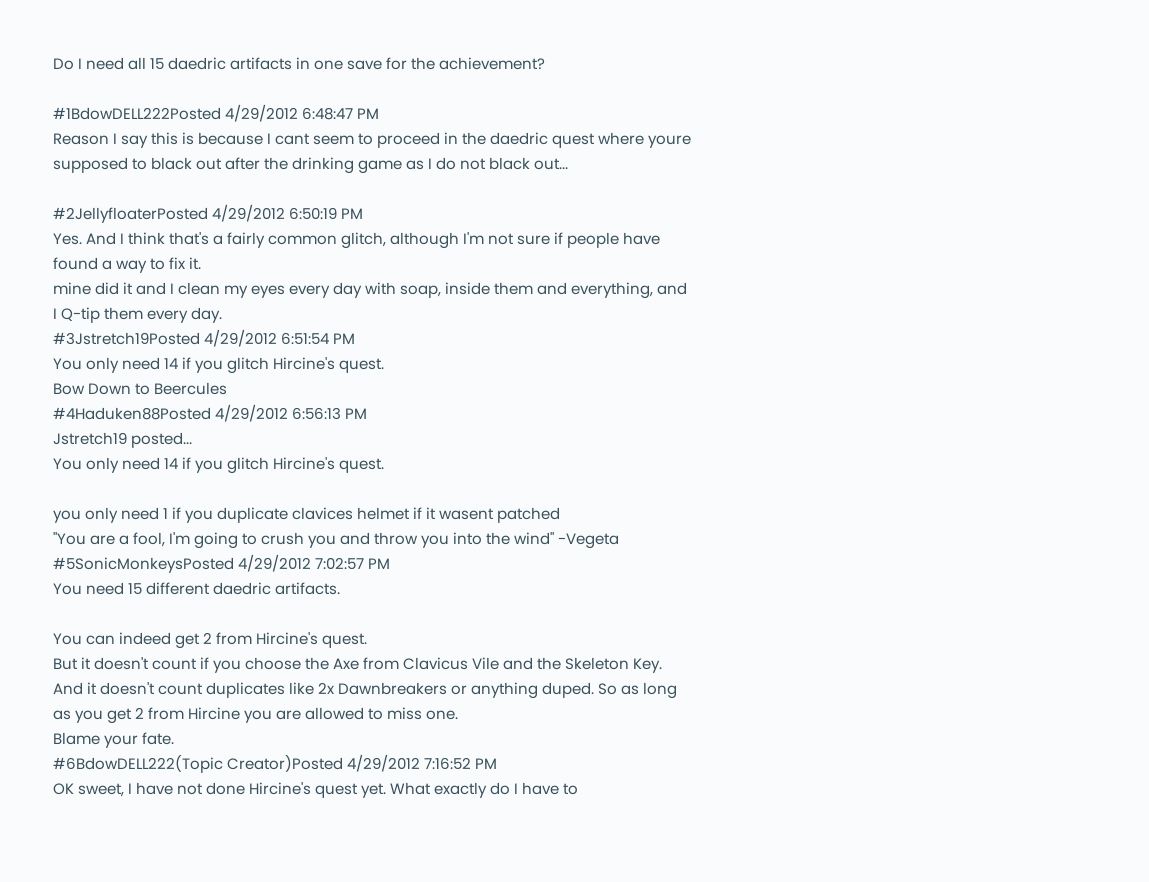Do I need all 15 daedric artifacts in one save for the achievement?

#1BdowDELL222Posted 4/29/2012 6:48:47 PM
Reason I say this is because I cant seem to proceed in the daedric quest where youre supposed to black out after the drinking game as I do not black out...

#2JellyfloaterPosted 4/29/2012 6:50:19 PM
Yes. And I think that's a fairly common glitch, although I'm not sure if people have found a way to fix it.
mine did it and I clean my eyes every day with soap, inside them and everything, and I Q-tip them every day.
#3Jstretch19Posted 4/29/2012 6:51:54 PM
You only need 14 if you glitch Hircine's quest.
Bow Down to Beercules
#4Haduken88Posted 4/29/2012 6:56:13 PM
Jstretch19 posted...
You only need 14 if you glitch Hircine's quest.

you only need 1 if you duplicate clavices helmet if it wasent patched
"You are a fool, I'm going to crush you and throw you into the wind" -Vegeta
#5SonicMonkeysPosted 4/29/2012 7:02:57 PM
You need 15 different daedric artifacts.

You can indeed get 2 from Hircine's quest.
But it doesn't count if you choose the Axe from Clavicus Vile and the Skeleton Key. And it doesn't count duplicates like 2x Dawnbreakers or anything duped. So as long as you get 2 from Hircine you are allowed to miss one.
Blame your fate.
#6BdowDELL222(Topic Creator)Posted 4/29/2012 7:16:52 PM
OK sweet, I have not done Hircine's quest yet. What exactly do I have to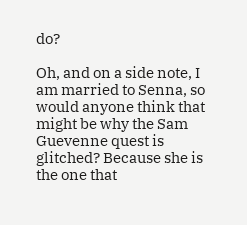do?

Oh, and on a side note, I am married to Senna, so would anyone think that might be why the Sam Guevenne quest is glitched? Because she is the one that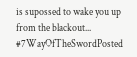is supossed to wake you up from the blackout...
#7WayOfTheSwordPosted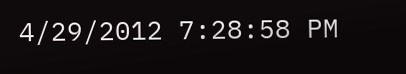4/29/2012 7:28:58 PM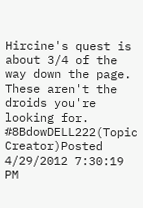Hircine's quest is about 3/4 of the way down the page.
These aren't the droids you're looking for.
#8BdowDELL222(Topic Creator)Posted 4/29/2012 7:30:19 PM